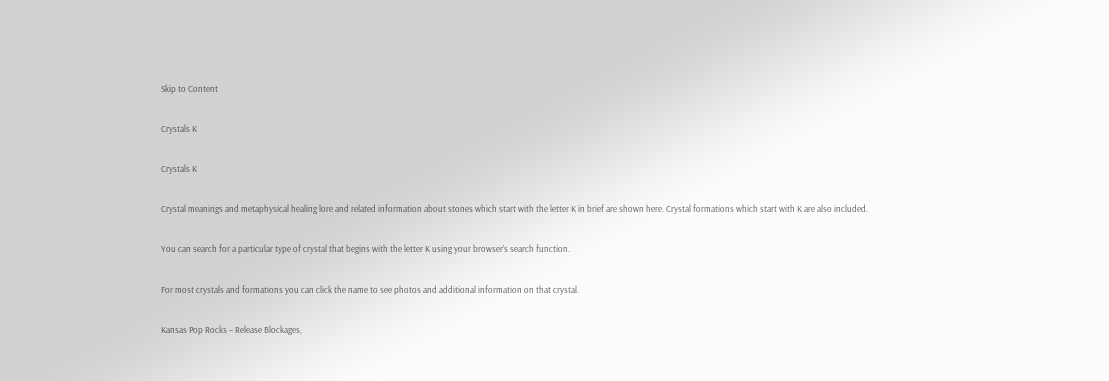Skip to Content

Crystals K

Crystals K

Crystal meanings and metaphysical healing lore and related information about stones which start with the letter K in brief are shown here. Crystal formations which start with K are also included.

You can search for a particular type of crystal that begins with the letter K using your browser’s search function.

For most crystals and formations you can click the name to see photos and additional information on that crystal.

Kansas Pop Rocks – Release Blockages,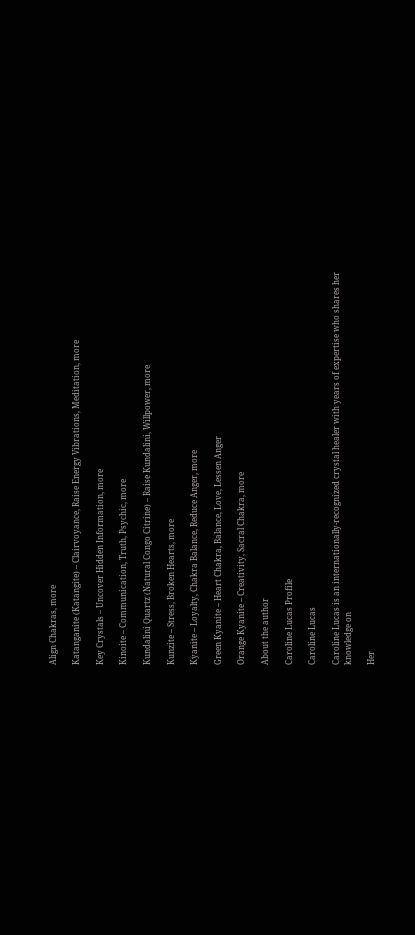Align Chakras, more

Katanganite (Katangite) – Clairvoyance, Raise Energy Vibrations, Meditation, more

Key Crystals – Uncover Hidden Information, more

Kinoite – Communication, Truth, Psychic, more

Kundalini Quartz (Natural Congo Citrine) – Raise Kundalini, Willpower, more

Kunzite – Stress, Broken Hearts, more

Kyanite – Loyalty, Chakra Balance, Reduce Anger, more

Green Kyanite – Heart Chakra, Balance, Love, Lessen Anger

Orange Kyanite – Creativity, Sacral Chakra, more

About the author

Caroline Lucas Profile

Caroline Lucas

Caroline Lucas is an internationally-recognized crystal healer with years of expertise who shares her knowledge on

Her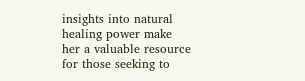insights into natural healing power make her a valuable resource for those seeking to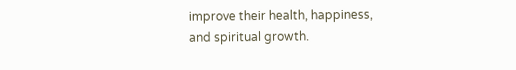improve their health, happiness, and spiritual growth.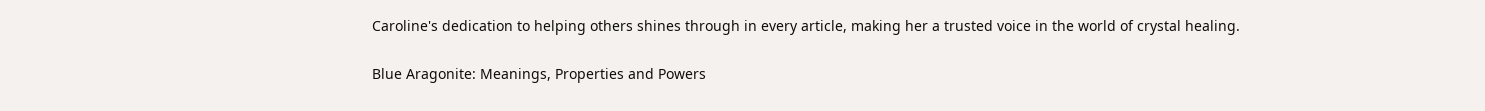Caroline's dedication to helping others shines through in every article, making her a trusted voice in the world of crystal healing.

Blue Aragonite: Meanings, Properties and Powers